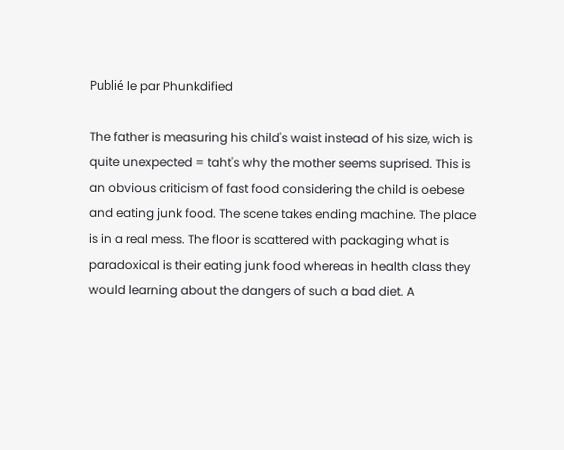Publié le par Phunkdified

The father is measuring his child's waist instead of his size, wich is quite unexpected = taht's why the mother seems suprised. This is an obvious criticism of fast food considering the child is oebese and eating junk food. The scene takes ending machine. The place is in a real mess. The floor is scattered with packaging what is paradoxical is their eating junk food whereas in health class they would learning about the dangers of such a bad diet. A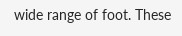wide range of foot. These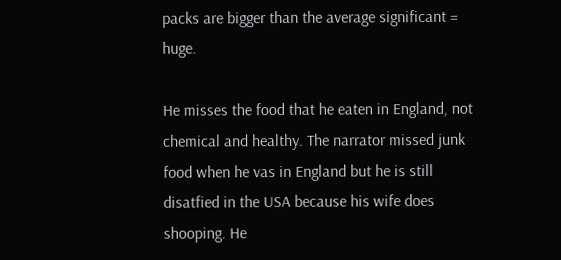packs are bigger than the average significant = huge.

He misses the food that he eaten in England, not chemical and healthy. The narrator missed junk food when he vas in England but he is still disatfied in the USA because his wife does shooping. He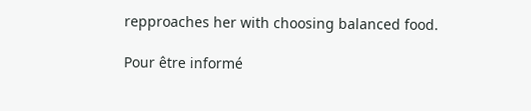repproaches her with choosing balanced food.

Pour être informé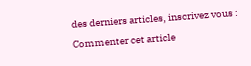des derniers articles, inscrivez vous :
Commenter cet article